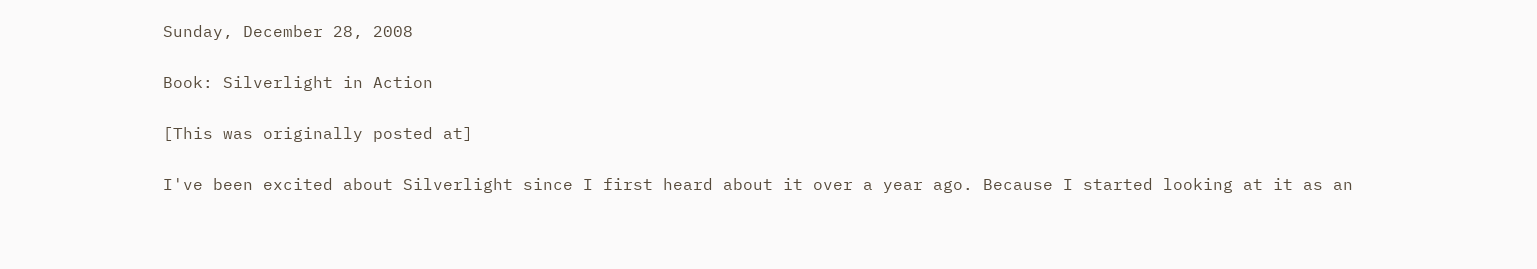Sunday, December 28, 2008

Book: Silverlight in Action

[This was originally posted at]

I've been excited about Silverlight since I first heard about it over a year ago. Because I started looking at it as an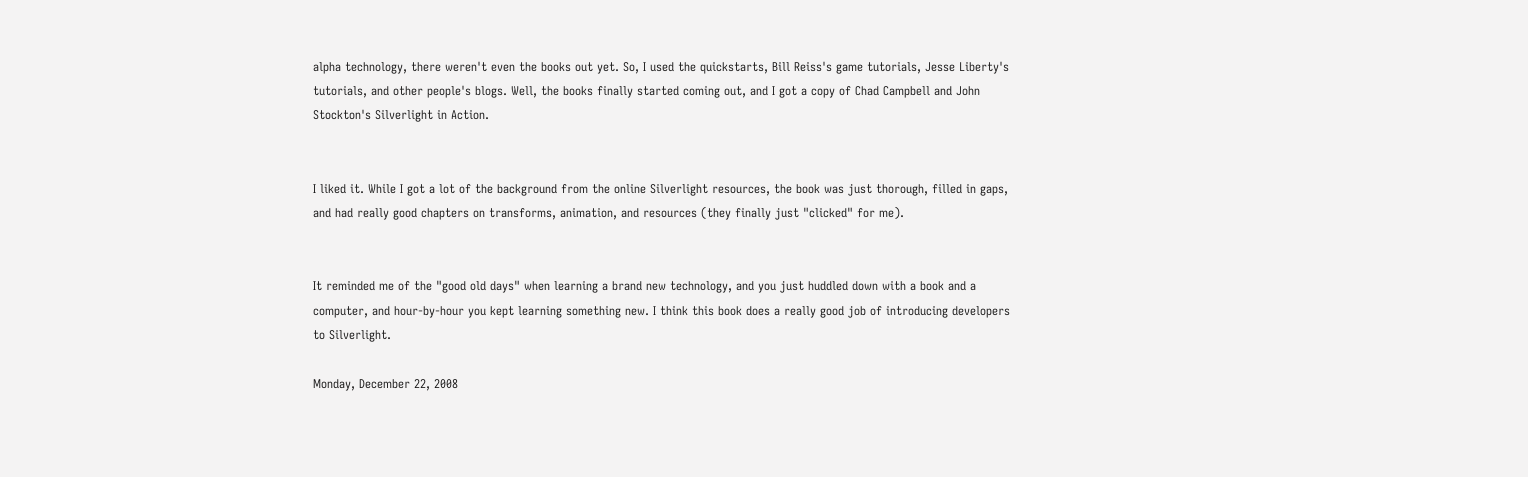alpha technology, there weren't even the books out yet. So, I used the quickstarts, Bill Reiss's game tutorials, Jesse Liberty's tutorials, and other people's blogs. Well, the books finally started coming out, and I got a copy of Chad Campbell and John Stockton's Silverlight in Action.


I liked it. While I got a lot of the background from the online Silverlight resources, the book was just thorough, filled in gaps, and had really good chapters on transforms, animation, and resources (they finally just "clicked" for me).


It reminded me of the "good old days" when learning a brand new technology, and you just huddled down with a book and a computer, and hour-by-hour you kept learning something new. I think this book does a really good job of introducing developers to Silverlight.

Monday, December 22, 2008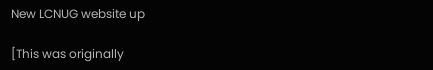New LCNUG website up

[This was originally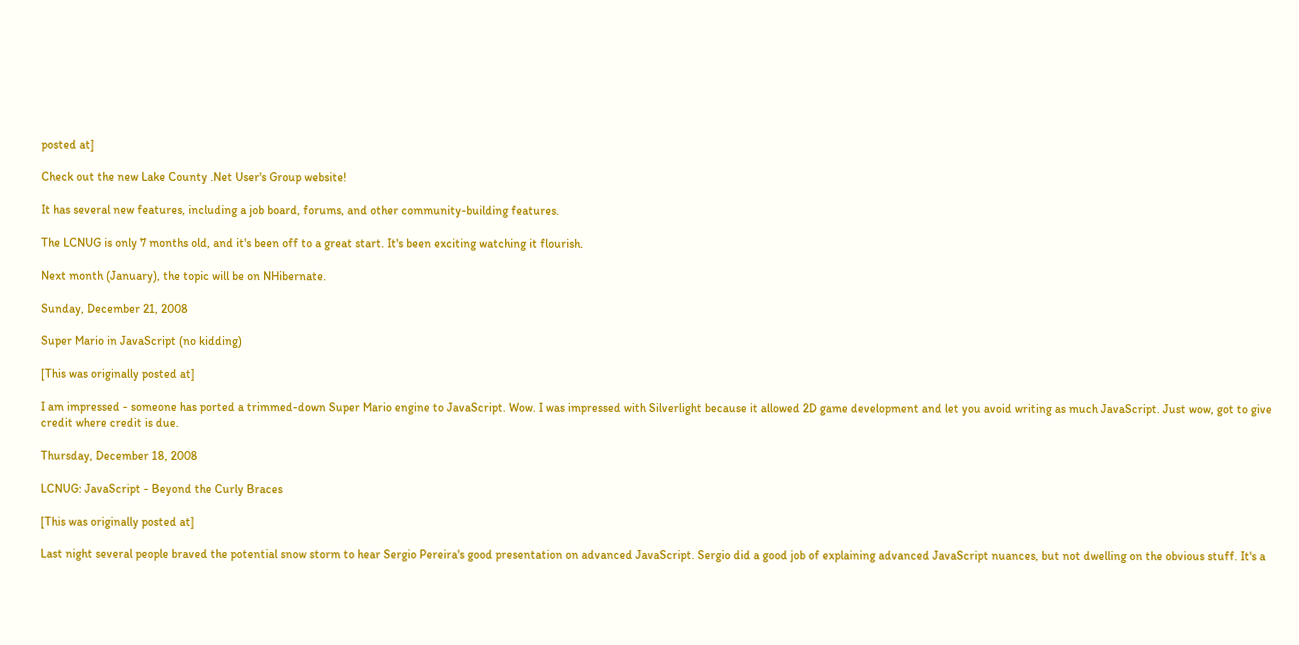posted at]

Check out the new Lake County .Net User's Group website!

It has several new features, including a job board, forums, and other community-building features.

The LCNUG is only 7 months old, and it's been off to a great start. It's been exciting watching it flourish.

Next month (January), the topic will be on NHibernate.

Sunday, December 21, 2008

Super Mario in JavaScript (no kidding)

[This was originally posted at]

I am impressed - someone has ported a trimmed-down Super Mario engine to JavaScript. Wow. I was impressed with Silverlight because it allowed 2D game development and let you avoid writing as much JavaScript. Just wow, got to give credit where credit is due.

Thursday, December 18, 2008

LCNUG: JavaScript - Beyond the Curly Braces

[This was originally posted at]

Last night several people braved the potential snow storm to hear Sergio Pereira's good presentation on advanced JavaScript. Sergio did a good job of explaining advanced JavaScript nuances, but not dwelling on the obvious stuff. It's a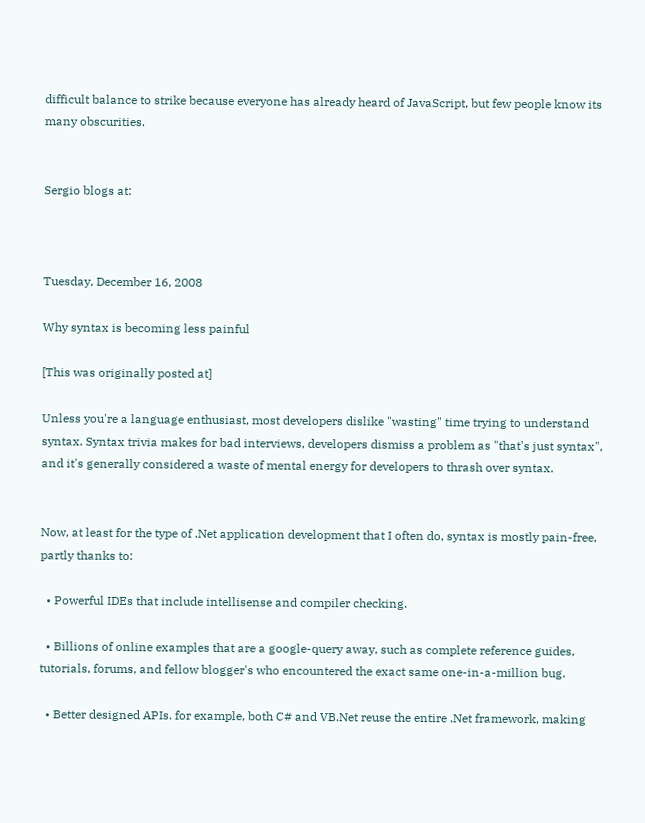difficult balance to strike because everyone has already heard of JavaScript, but few people know its many obscurities.


Sergio blogs at:



Tuesday, December 16, 2008

Why syntax is becoming less painful

[This was originally posted at]

Unless you're a language enthusiast, most developers dislike "wasting" time trying to understand syntax. Syntax trivia makes for bad interviews, developers dismiss a problem as "that's just syntax", and it's generally considered a waste of mental energy for developers to thrash over syntax.


Now, at least for the type of .Net application development that I often do, syntax is mostly pain-free, partly thanks to:

  • Powerful IDEs that include intellisense and compiler checking.

  • Billions of online examples that are a google-query away, such as complete reference guides, tutorials, forums, and fellow blogger's who encountered the exact same one-in-a-million bug.

  • Better designed APIs. for example, both C# and VB.Net reuse the entire .Net framework, making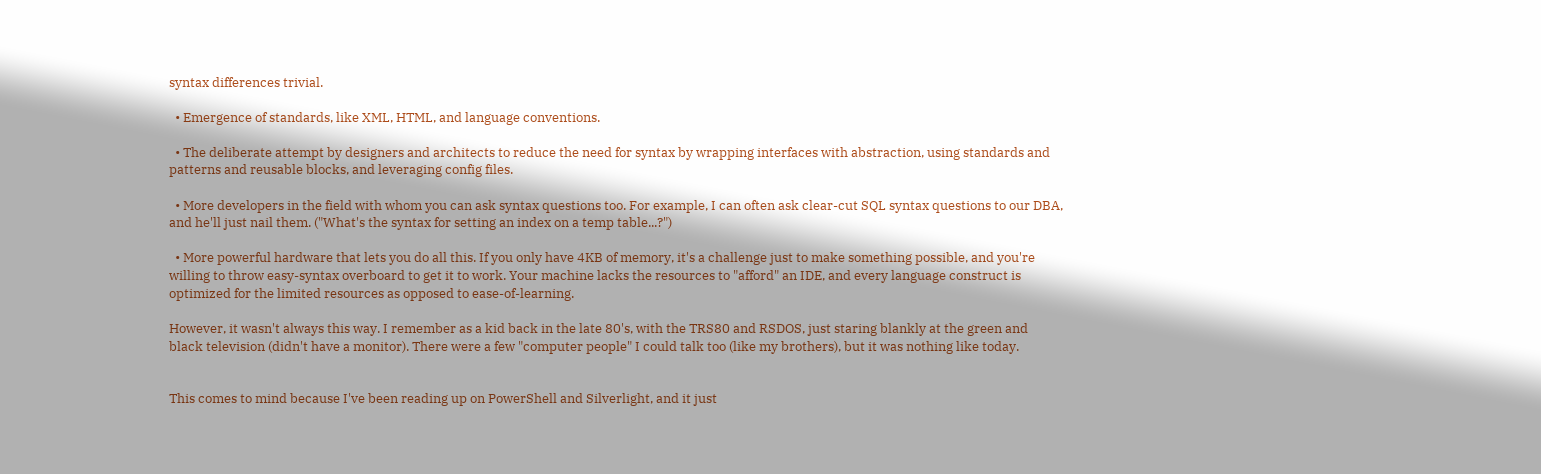syntax differences trivial.

  • Emergence of standards, like XML, HTML, and language conventions.

  • The deliberate attempt by designers and architects to reduce the need for syntax by wrapping interfaces with abstraction, using standards and patterns and reusable blocks, and leveraging config files.

  • More developers in the field with whom you can ask syntax questions too. For example, I can often ask clear-cut SQL syntax questions to our DBA, and he'll just nail them. ("What's the syntax for setting an index on a temp table...?")

  • More powerful hardware that lets you do all this. If you only have 4KB of memory, it's a challenge just to make something possible, and you're willing to throw easy-syntax overboard to get it to work. Your machine lacks the resources to "afford" an IDE, and every language construct is optimized for the limited resources as opposed to ease-of-learning.

However, it wasn't always this way. I remember as a kid back in the late 80's, with the TRS80 and RSDOS, just staring blankly at the green and black television (didn't have a monitor). There were a few "computer people" I could talk too (like my brothers), but it was nothing like today.


This comes to mind because I've been reading up on PowerShell and Silverlight, and it just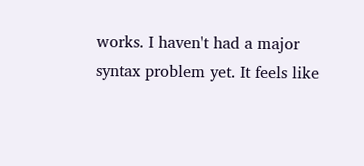works. I haven't had a major syntax problem yet. It feels like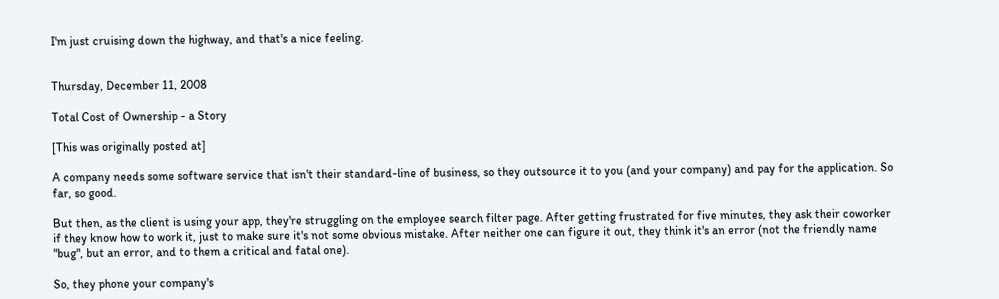I'm just cruising down the highway, and that's a nice feeling.


Thursday, December 11, 2008

Total Cost of Ownership - a Story

[This was originally posted at]

A company needs some software service that isn't their standard-line of business, so they outsource it to you (and your company) and pay for the application. So far, so good.

But then, as the client is using your app, they're struggling on the employee search filter page. After getting frustrated for five minutes, they ask their coworker if they know how to work it, just to make sure it's not some obvious mistake. After neither one can figure it out, they think it's an error (not the friendly name "bug", but an error, and to them a critical and fatal one).

So, they phone your company's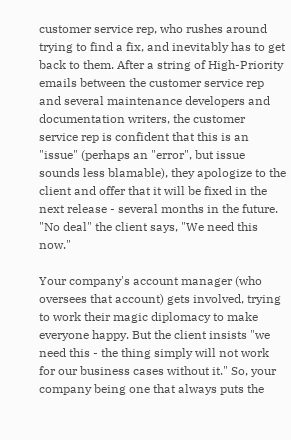customer service rep, who rushes around trying to find a fix, and inevitably has to get back to them. After a string of High-Priority emails between the customer service rep and several maintenance developers and documentation writers, the customer service rep is confident that this is an "issue" (perhaps an "error", but issue sounds less blamable), they apologize to the client and offer that it will be fixed in the next release - several months in the future. "No deal" the client says, "We need this now."

Your company's account manager (who oversees that account) gets involved, trying to work their magic diplomacy to make everyone happy. But the client insists "we need this - the thing simply will not work for our business cases without it." So, your company being one that always puts the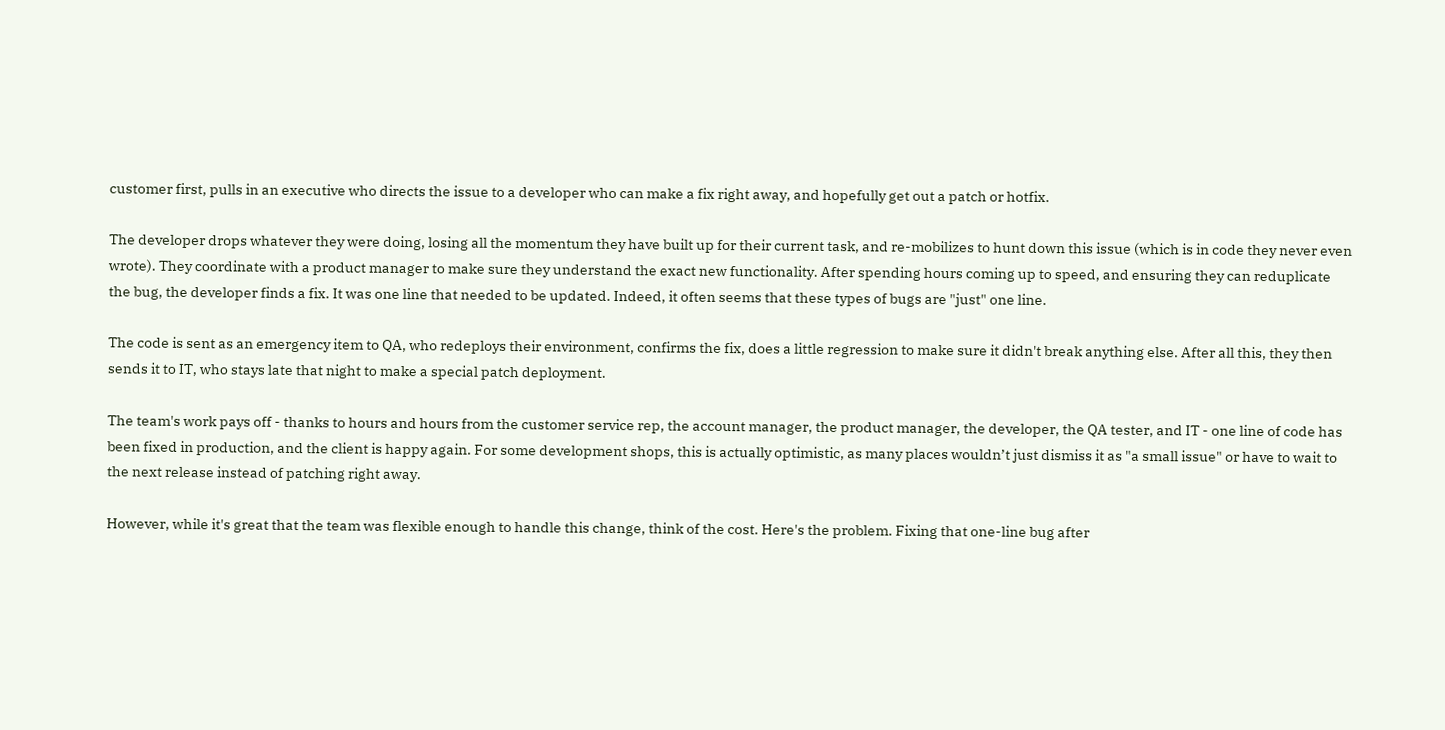customer first, pulls in an executive who directs the issue to a developer who can make a fix right away, and hopefully get out a patch or hotfix.

The developer drops whatever they were doing, losing all the momentum they have built up for their current task, and re-mobilizes to hunt down this issue (which is in code they never even wrote). They coordinate with a product manager to make sure they understand the exact new functionality. After spending hours coming up to speed, and ensuring they can reduplicate the bug, the developer finds a fix. It was one line that needed to be updated. Indeed, it often seems that these types of bugs are "just" one line.

The code is sent as an emergency item to QA, who redeploys their environment, confirms the fix, does a little regression to make sure it didn't break anything else. After all this, they then sends it to IT, who stays late that night to make a special patch deployment.

The team's work pays off - thanks to hours and hours from the customer service rep, the account manager, the product manager, the developer, the QA tester, and IT - one line of code has been fixed in production, and the client is happy again. For some development shops, this is actually optimistic, as many places wouldn’t just dismiss it as "a small issue" or have to wait to the next release instead of patching right away.

However, while it's great that the team was flexible enough to handle this change, think of the cost. Here's the problem. Fixing that one-line bug after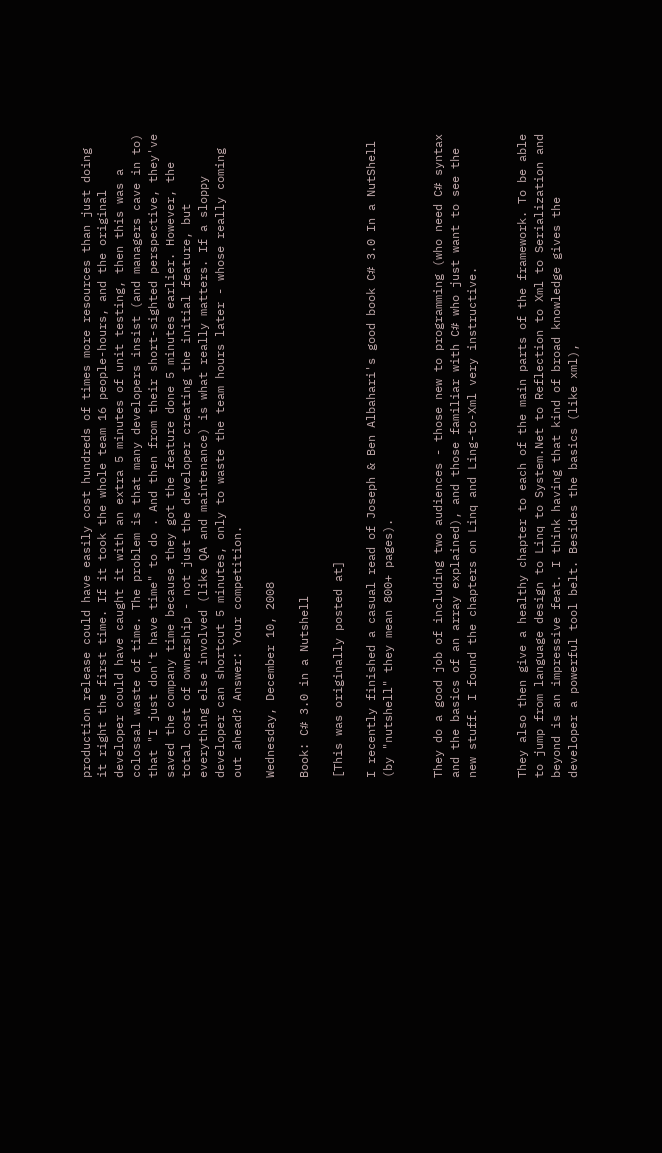production release could have easily cost hundreds of times more resources than just doing it right the first time. If it took the whole team 16 people-hours, and the original developer could have caught it with an extra 5 minutes of unit testing, then this was a colossal waste of time. The problem is that many developers insist (and managers cave in to) that "I just don't have time" to do . And then from their short-sighted perspective, they've saved the company time because they got the feature done 5 minutes earlier. However, the total cost of ownership - not just the developer creating the initial feature, but everything else involved (like QA and maintenance) is what really matters. If a sloppy developer can shortcut 5 minutes, only to waste the team hours later - whose really coming out ahead? Answer: Your competition.

Wednesday, December 10, 2008

Book: C# 3.0 in a Nutshell

[This was originally posted at]

I recently finished a casual read of Joseph & Ben Albahari's good book C# 3.0 In a NutShell (by "nutshell" they mean 800+ pages).


They do a good job of including two audiences - those new to programming (who need C# syntax and the basics of an array explained), and those familiar with C# who just want to see the new stuff. I found the chapters on Linq and Ling-to-Xml very instructive.


They also then give a healthy chapter to each of the main parts of the framework. To be able to jump from language design to Linq to System.Net to Reflection to Xml to Serialization and beyond is an impressive feat. I think having that kind of broad knowledge gives the developer a powerful tool belt. Besides the basics (like xml),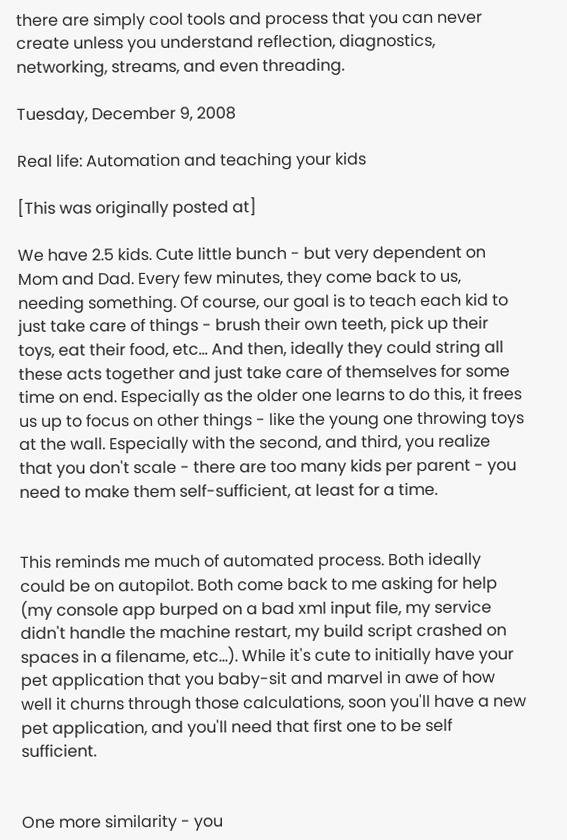there are simply cool tools and process that you can never create unless you understand reflection, diagnostics, networking, streams, and even threading.

Tuesday, December 9, 2008

Real life: Automation and teaching your kids

[This was originally posted at]

We have 2.5 kids. Cute little bunch - but very dependent on Mom and Dad. Every few minutes, they come back to us, needing something. Of course, our goal is to teach each kid to just take care of things - brush their own teeth, pick up their toys, eat their food, etc... And then, ideally they could string all these acts together and just take care of themselves for some time on end. Especially as the older one learns to do this, it frees us up to focus on other things - like the young one throwing toys at the wall. Especially with the second, and third, you realize that you don't scale - there are too many kids per parent - you need to make them self-sufficient, at least for a time.


This reminds me much of automated process. Both ideally could be on autopilot. Both come back to me asking for help (my console app burped on a bad xml input file, my service didn't handle the machine restart, my build script crashed on spaces in a filename, etc...). While it's cute to initially have your pet application that you baby-sit and marvel in awe of how well it churns through those calculations, soon you'll have a new pet application, and you'll need that first one to be self sufficient.


One more similarity - you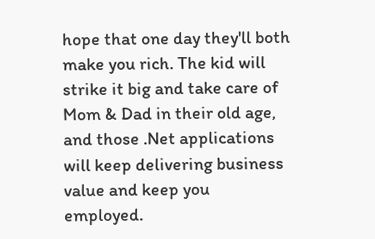hope that one day they'll both make you rich. The kid will strike it big and take care of Mom & Dad in their old age, and those .Net applications will keep delivering business value and keep you employed.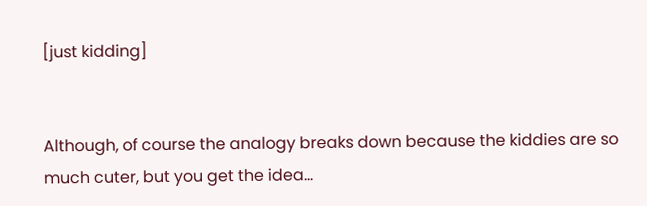[just kidding]


Although, of course the analogy breaks down because the kiddies are so much cuter, but you get the idea...